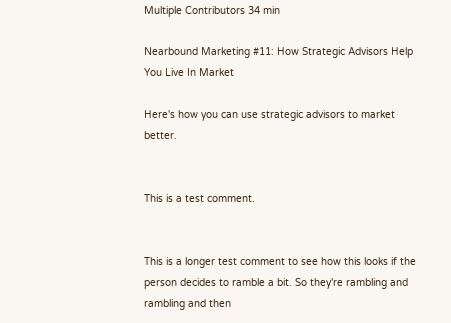Multiple Contributors 34 min

Nearbound Marketing #11: How Strategic Advisors Help You Live In Market

Here's how you can use strategic advisors to market better.


This is a test comment.


This is a longer test comment to see how this looks if the person decides to ramble a bit. So they're rambling and rambling and then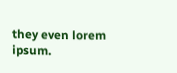they even lorem ipsum.